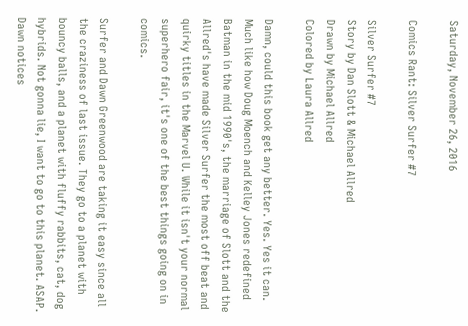Saturday, November 26, 2016

Comics Rant: Silver Surfer #7

Silver Surfer #7
Story by Dan Slott & Michael Allred
Drawn by Michael Allred
Colored by Laura Allred

Damn, could this book get any better. Yes. Yes it can. Much like how Doug Moench and Kelley Jones redefined Batman in the mid 1990's, the marriage of Slott and the Allred's have made Silver Surfer the most off beat and quirky titles in the Marvel U. While it isn't your normal superhero fair, it's one of the best things going on in comics.

Surfer and Dawn Greenwood are taking it easy since all the craziness of last issue. They go to a planet with bouncy balls, and a planet with fluffy rabbits, cat, dog hybrids. Not gonna lie, I want to go to this planet. ASAP. Dawn notices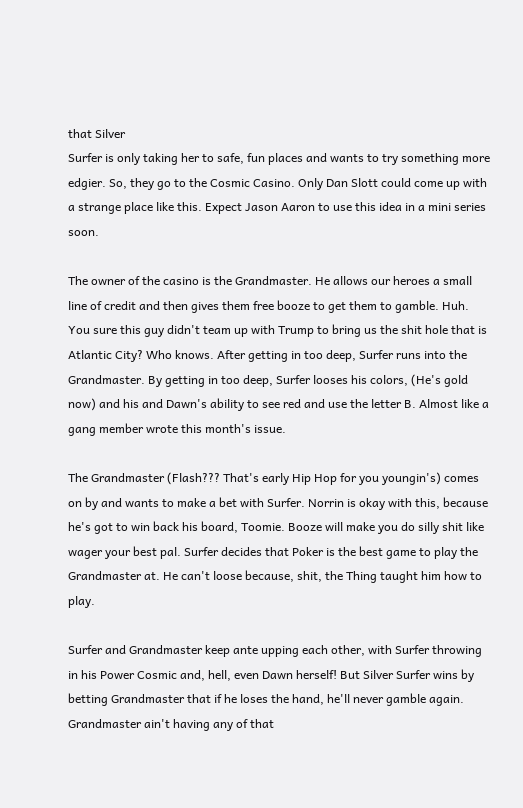that Silver
Surfer is only taking her to safe, fun places and wants to try something more edgier. So, they go to the Cosmic Casino. Only Dan Slott could come up with a strange place like this. Expect Jason Aaron to use this idea in a mini series soon.

The owner of the casino is the Grandmaster. He allows our heroes a small line of credit and then gives them free booze to get them to gamble. Huh. You sure this guy didn't team up with Trump to bring us the shit hole that is Atlantic City? Who knows. After getting in too deep, Surfer runs into the Grandmaster. By getting in too deep, Surfer looses his colors, (He's gold now) and his and Dawn's ability to see red and use the letter B. Almost like a gang member wrote this month's issue.

The Grandmaster (Flash??? That's early Hip Hop for you youngin's) comes on by and wants to make a bet with Surfer. Norrin is okay with this, because he's got to win back his board, Toomie. Booze will make you do silly shit like wager your best pal. Surfer decides that Poker is the best game to play the Grandmaster at. He can't loose because, shit, the Thing taught him how to play.

Surfer and Grandmaster keep ante upping each other, with Surfer throwing in his Power Cosmic and, hell, even Dawn herself! But Silver Surfer wins by betting Grandmaster that if he loses the hand, he'll never gamble again. Grandmaster ain't having any of that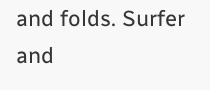and folds. Surfer and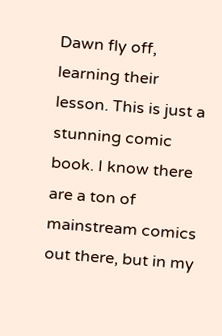Dawn fly off, learning their lesson. This is just a stunning comic book. I know there are a ton of mainstream comics out there, but in my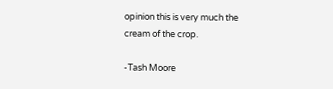opinion this is very much the cream of the crop.

-Tash Moore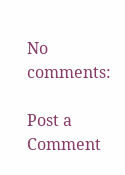No comments:

Post a Comment